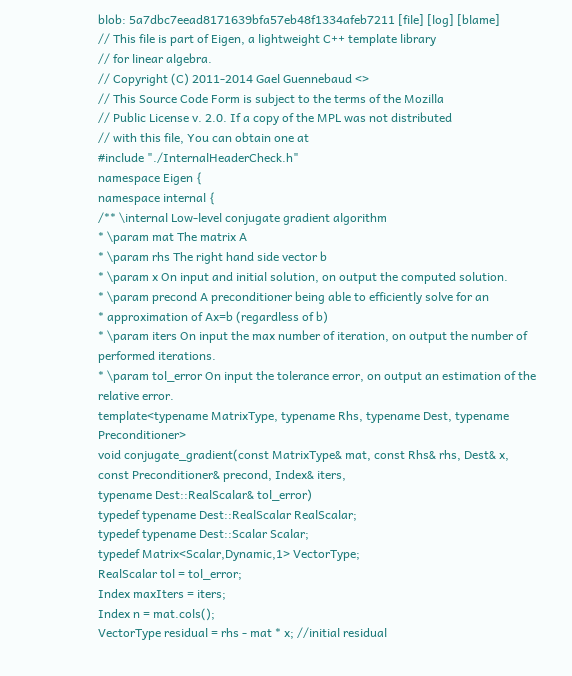blob: 5a7dbc7eead8171639bfa57eb48f1334afeb7211 [file] [log] [blame]
// This file is part of Eigen, a lightweight C++ template library
// for linear algebra.
// Copyright (C) 2011-2014 Gael Guennebaud <>
// This Source Code Form is subject to the terms of the Mozilla
// Public License v. 2.0. If a copy of the MPL was not distributed
// with this file, You can obtain one at
#include "./InternalHeaderCheck.h"
namespace Eigen {
namespace internal {
/** \internal Low-level conjugate gradient algorithm
* \param mat The matrix A
* \param rhs The right hand side vector b
* \param x On input and initial solution, on output the computed solution.
* \param precond A preconditioner being able to efficiently solve for an
* approximation of Ax=b (regardless of b)
* \param iters On input the max number of iteration, on output the number of performed iterations.
* \param tol_error On input the tolerance error, on output an estimation of the relative error.
template<typename MatrixType, typename Rhs, typename Dest, typename Preconditioner>
void conjugate_gradient(const MatrixType& mat, const Rhs& rhs, Dest& x,
const Preconditioner& precond, Index& iters,
typename Dest::RealScalar& tol_error)
typedef typename Dest::RealScalar RealScalar;
typedef typename Dest::Scalar Scalar;
typedef Matrix<Scalar,Dynamic,1> VectorType;
RealScalar tol = tol_error;
Index maxIters = iters;
Index n = mat.cols();
VectorType residual = rhs - mat * x; //initial residual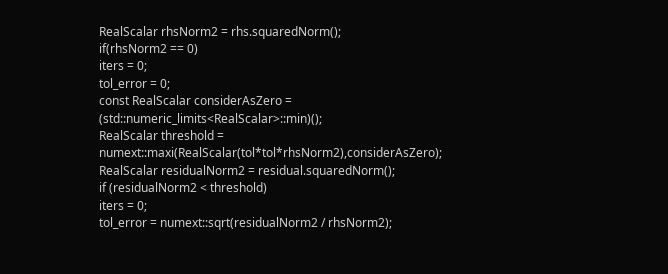RealScalar rhsNorm2 = rhs.squaredNorm();
if(rhsNorm2 == 0)
iters = 0;
tol_error = 0;
const RealScalar considerAsZero = (std::numeric_limits<RealScalar>::min)();
RealScalar threshold = numext::maxi(RealScalar(tol*tol*rhsNorm2),considerAsZero);
RealScalar residualNorm2 = residual.squaredNorm();
if (residualNorm2 < threshold)
iters = 0;
tol_error = numext::sqrt(residualNorm2 / rhsNorm2);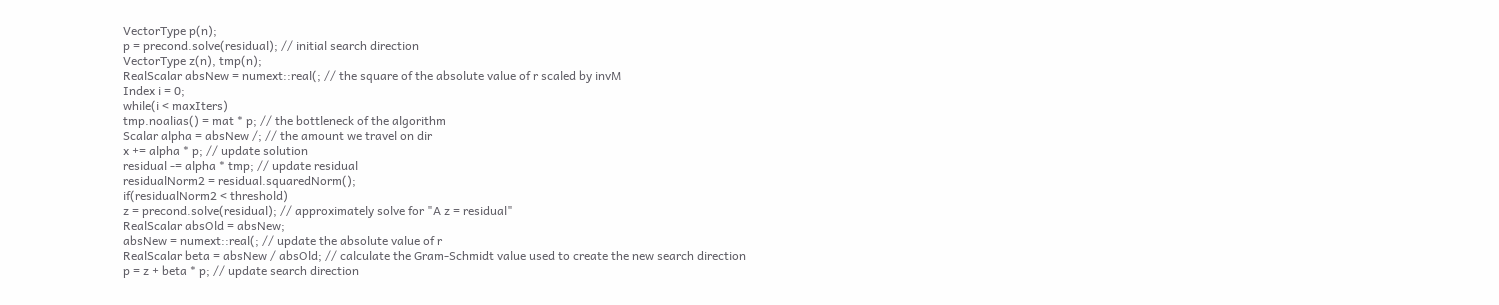VectorType p(n);
p = precond.solve(residual); // initial search direction
VectorType z(n), tmp(n);
RealScalar absNew = numext::real(; // the square of the absolute value of r scaled by invM
Index i = 0;
while(i < maxIters)
tmp.noalias() = mat * p; // the bottleneck of the algorithm
Scalar alpha = absNew /; // the amount we travel on dir
x += alpha * p; // update solution
residual -= alpha * tmp; // update residual
residualNorm2 = residual.squaredNorm();
if(residualNorm2 < threshold)
z = precond.solve(residual); // approximately solve for "A z = residual"
RealScalar absOld = absNew;
absNew = numext::real(; // update the absolute value of r
RealScalar beta = absNew / absOld; // calculate the Gram-Schmidt value used to create the new search direction
p = z + beta * p; // update search direction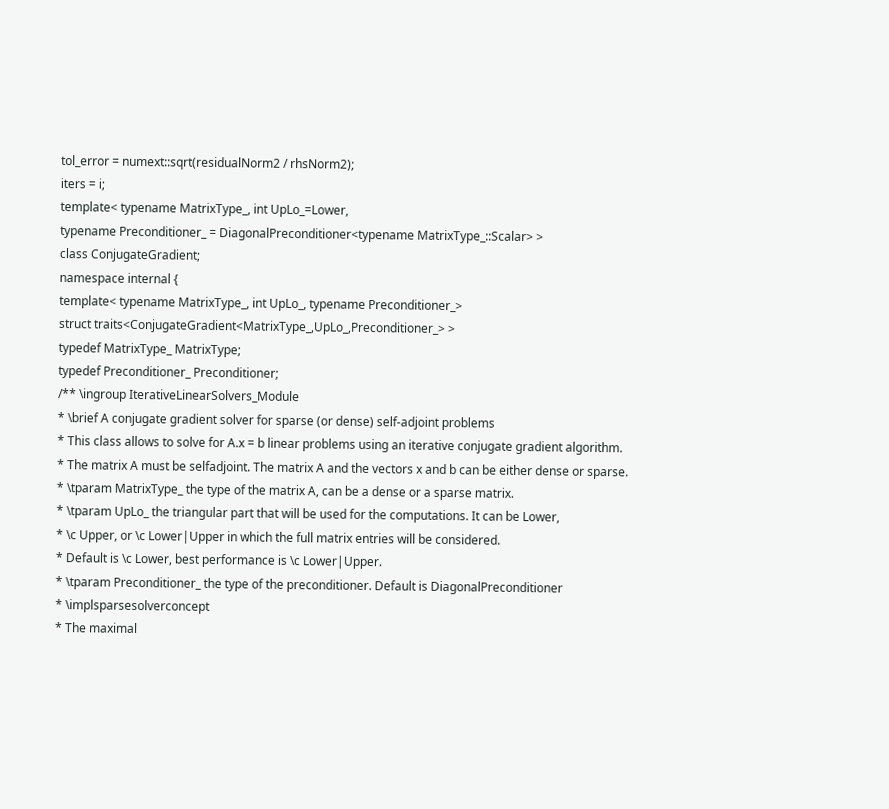tol_error = numext::sqrt(residualNorm2 / rhsNorm2);
iters = i;
template< typename MatrixType_, int UpLo_=Lower,
typename Preconditioner_ = DiagonalPreconditioner<typename MatrixType_::Scalar> >
class ConjugateGradient;
namespace internal {
template< typename MatrixType_, int UpLo_, typename Preconditioner_>
struct traits<ConjugateGradient<MatrixType_,UpLo_,Preconditioner_> >
typedef MatrixType_ MatrixType;
typedef Preconditioner_ Preconditioner;
/** \ingroup IterativeLinearSolvers_Module
* \brief A conjugate gradient solver for sparse (or dense) self-adjoint problems
* This class allows to solve for A.x = b linear problems using an iterative conjugate gradient algorithm.
* The matrix A must be selfadjoint. The matrix A and the vectors x and b can be either dense or sparse.
* \tparam MatrixType_ the type of the matrix A, can be a dense or a sparse matrix.
* \tparam UpLo_ the triangular part that will be used for the computations. It can be Lower,
* \c Upper, or \c Lower|Upper in which the full matrix entries will be considered.
* Default is \c Lower, best performance is \c Lower|Upper.
* \tparam Preconditioner_ the type of the preconditioner. Default is DiagonalPreconditioner
* \implsparsesolverconcept
* The maximal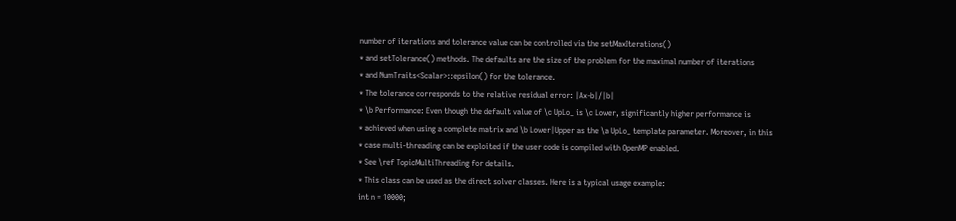number of iterations and tolerance value can be controlled via the setMaxIterations()
* and setTolerance() methods. The defaults are the size of the problem for the maximal number of iterations
* and NumTraits<Scalar>::epsilon() for the tolerance.
* The tolerance corresponds to the relative residual error: |Ax-b|/|b|
* \b Performance: Even though the default value of \c UpLo_ is \c Lower, significantly higher performance is
* achieved when using a complete matrix and \b Lower|Upper as the \a UpLo_ template parameter. Moreover, in this
* case multi-threading can be exploited if the user code is compiled with OpenMP enabled.
* See \ref TopicMultiThreading for details.
* This class can be used as the direct solver classes. Here is a typical usage example:
int n = 10000;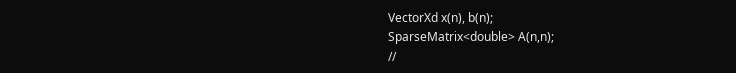VectorXd x(n), b(n);
SparseMatrix<double> A(n,n);
//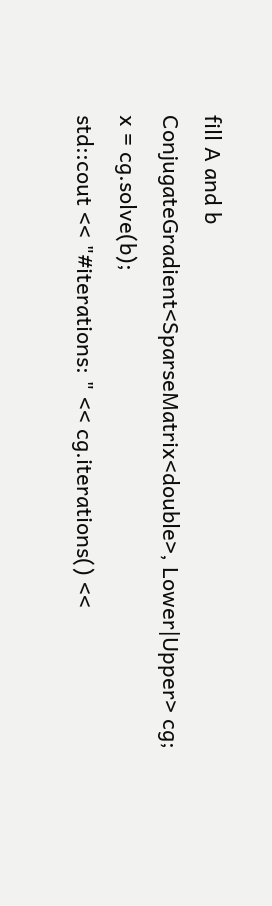fill A and b
ConjugateGradient<SparseMatrix<double>, Lower|Upper> cg;
x = cg.solve(b);
std::cout << "#iterations: " << cg.iterations() <<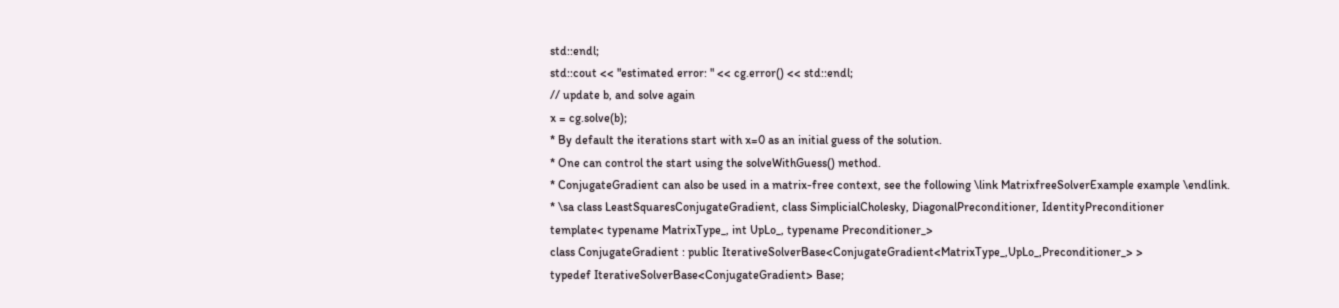std::endl;
std::cout << "estimated error: " << cg.error() << std::endl;
// update b, and solve again
x = cg.solve(b);
* By default the iterations start with x=0 as an initial guess of the solution.
* One can control the start using the solveWithGuess() method.
* ConjugateGradient can also be used in a matrix-free context, see the following \link MatrixfreeSolverExample example \endlink.
* \sa class LeastSquaresConjugateGradient, class SimplicialCholesky, DiagonalPreconditioner, IdentityPreconditioner
template< typename MatrixType_, int UpLo_, typename Preconditioner_>
class ConjugateGradient : public IterativeSolverBase<ConjugateGradient<MatrixType_,UpLo_,Preconditioner_> >
typedef IterativeSolverBase<ConjugateGradient> Base;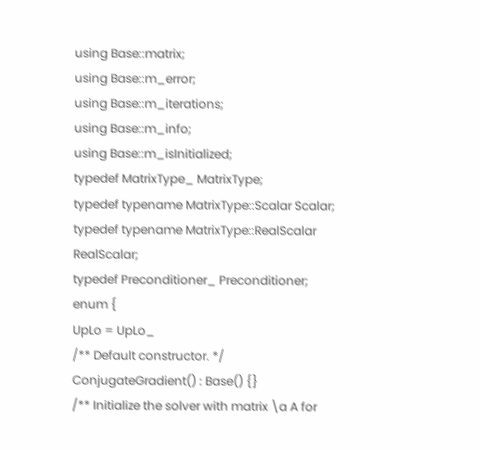using Base::matrix;
using Base::m_error;
using Base::m_iterations;
using Base::m_info;
using Base::m_isInitialized;
typedef MatrixType_ MatrixType;
typedef typename MatrixType::Scalar Scalar;
typedef typename MatrixType::RealScalar RealScalar;
typedef Preconditioner_ Preconditioner;
enum {
UpLo = UpLo_
/** Default constructor. */
ConjugateGradient() : Base() {}
/** Initialize the solver with matrix \a A for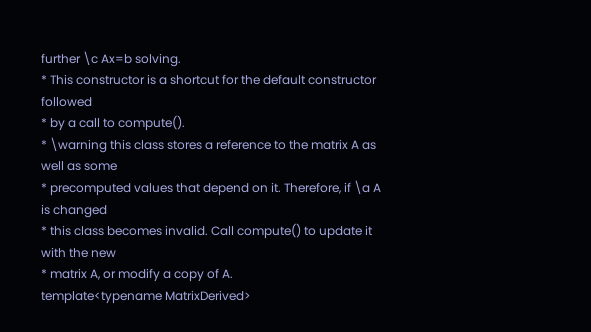further \c Ax=b solving.
* This constructor is a shortcut for the default constructor followed
* by a call to compute().
* \warning this class stores a reference to the matrix A as well as some
* precomputed values that depend on it. Therefore, if \a A is changed
* this class becomes invalid. Call compute() to update it with the new
* matrix A, or modify a copy of A.
template<typename MatrixDerived>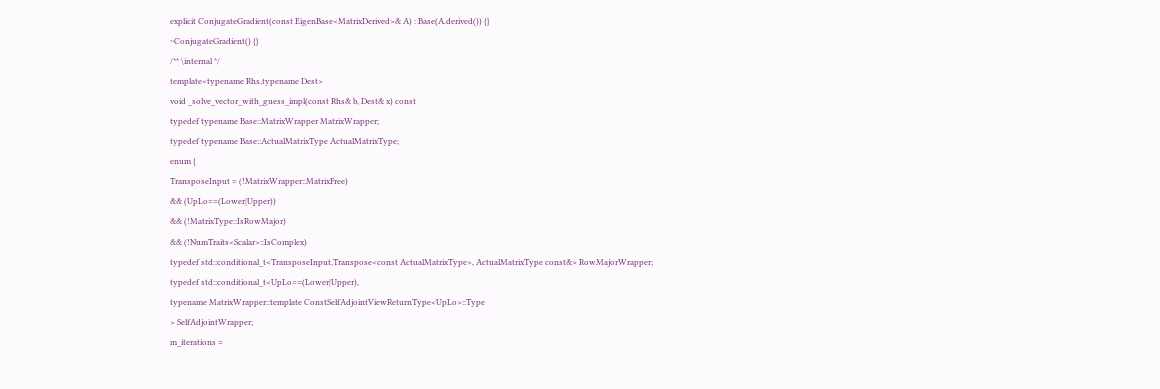explicit ConjugateGradient(const EigenBase<MatrixDerived>& A) : Base(A.derived()) {}
~ConjugateGradient() {}
/** \internal */
template<typename Rhs,typename Dest>
void _solve_vector_with_guess_impl(const Rhs& b, Dest& x) const
typedef typename Base::MatrixWrapper MatrixWrapper;
typedef typename Base::ActualMatrixType ActualMatrixType;
enum {
TransposeInput = (!MatrixWrapper::MatrixFree)
&& (UpLo==(Lower|Upper))
&& (!MatrixType::IsRowMajor)
&& (!NumTraits<Scalar>::IsComplex)
typedef std::conditional_t<TransposeInput,Transpose<const ActualMatrixType>, ActualMatrixType const&> RowMajorWrapper;
typedef std::conditional_t<UpLo==(Lower|Upper),
typename MatrixWrapper::template ConstSelfAdjointViewReturnType<UpLo>::Type
> SelfAdjointWrapper;
m_iterations =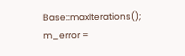Base::maxIterations();
m_error =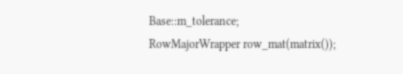Base::m_tolerance;
RowMajorWrapper row_mat(matrix());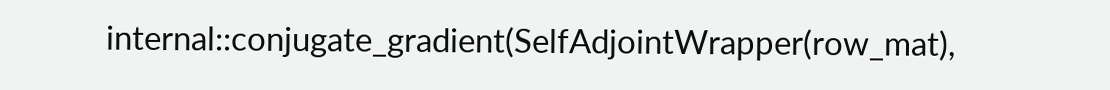internal::conjugate_gradient(SelfAdjointWrapper(row_mat),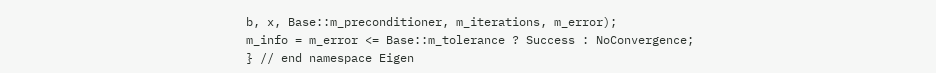b, x, Base::m_preconditioner, m_iterations, m_error);
m_info = m_error <= Base::m_tolerance ? Success : NoConvergence;
} // end namespace Eigen